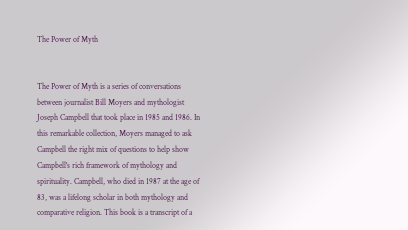The Power of Myth


The Power of Myth is a series of conversations between journalist Bill Moyers and mythologist Joseph Campbell that took place in 1985 and 1986. In this remarkable collection, Moyers managed to ask Campbell the right mix of questions to help show Campbell's rich framework of mythology and spirituality. Campbell, who died in 1987 at the age of 83, was a lifelong scholar in both mythology and comparative religion. This book is a transcript of a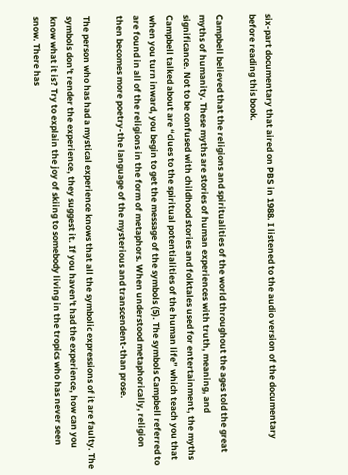six-part documentary that aired on PBS in 1988. I listened to the audio version of the documentary before reading this book.

Campbell believed that the religions and spiritualities of the world throughout the ages told the great myths of humanity. These myths are stories of human experiences with truth, meaning, and significance. Not to be confused with childhood stories and folktales used for entertainment, the myths Campbell talked about are “clues to the spiritual potentialities of the human life” which teach you that when you turn inward, you begin to get the message of the symbols (5). The symbols Campbell referred to are found in all of the religions in the form of metaphors. When understood metaphorically, religion then becomes more poetry-the language of the mysterious and transcendent-than prose.

The person who has had a mystical experience knows that all the symbolic expressions of it are faulty. The symbols don't render the experience, they suggest it. If you haven't had the experience, how can you know what it is? Try to explain the joy of skiing to somebody living in the tropics who has never seen snow. There has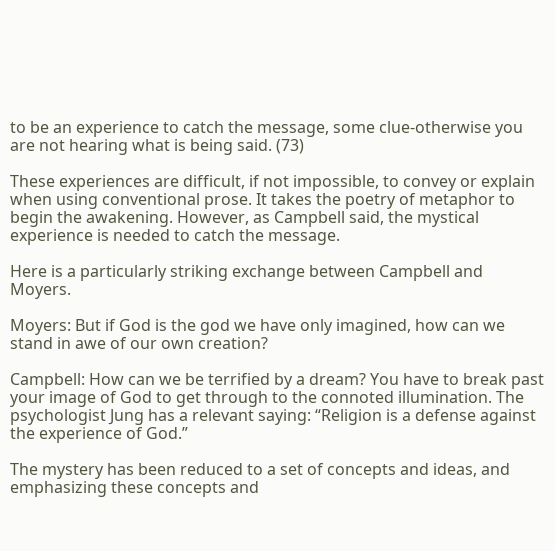to be an experience to catch the message, some clue-otherwise you are not hearing what is being said. (73)

These experiences are difficult, if not impossible, to convey or explain when using conventional prose. It takes the poetry of metaphor to begin the awakening. However, as Campbell said, the mystical experience is needed to catch the message.

Here is a particularly striking exchange between Campbell and Moyers.

Moyers: But if God is the god we have only imagined, how can we stand in awe of our own creation?

Campbell: How can we be terrified by a dream? You have to break past your image of God to get through to the connoted illumination. The psychologist Jung has a relevant saying: “Religion is a defense against the experience of God.”

The mystery has been reduced to a set of concepts and ideas, and emphasizing these concepts and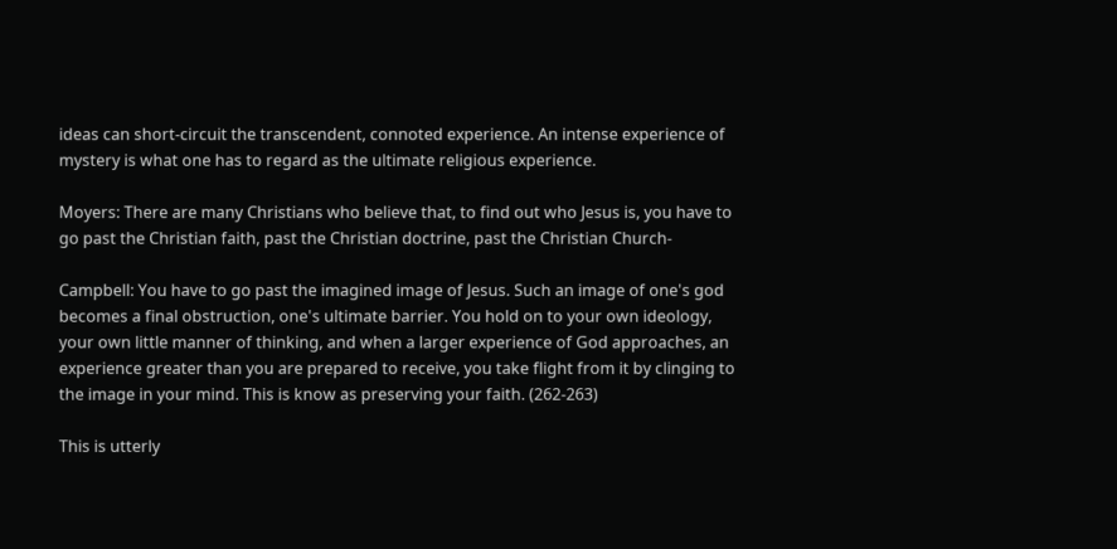ideas can short-circuit the transcendent, connoted experience. An intense experience of mystery is what one has to regard as the ultimate religious experience.

Moyers: There are many Christians who believe that, to find out who Jesus is, you have to go past the Christian faith, past the Christian doctrine, past the Christian Church-

Campbell: You have to go past the imagined image of Jesus. Such an image of one's god becomes a final obstruction, one's ultimate barrier. You hold on to your own ideology, your own little manner of thinking, and when a larger experience of God approaches, an experience greater than you are prepared to receive, you take flight from it by clinging to the image in your mind. This is know as preserving your faith. (262-263)

This is utterly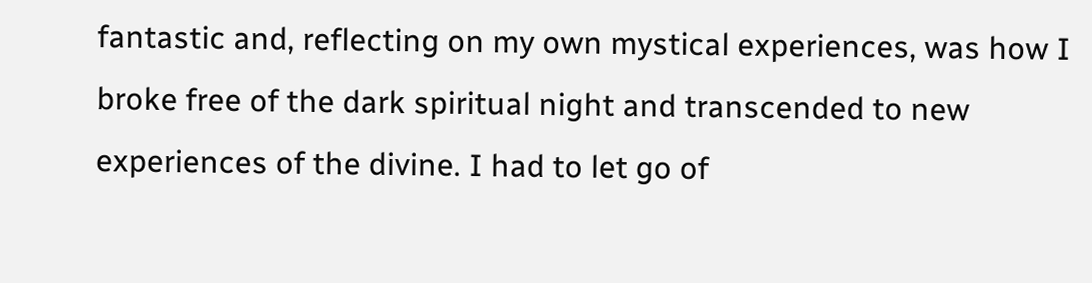fantastic and, reflecting on my own mystical experiences, was how I broke free of the dark spiritual night and transcended to new experiences of the divine. I had to let go of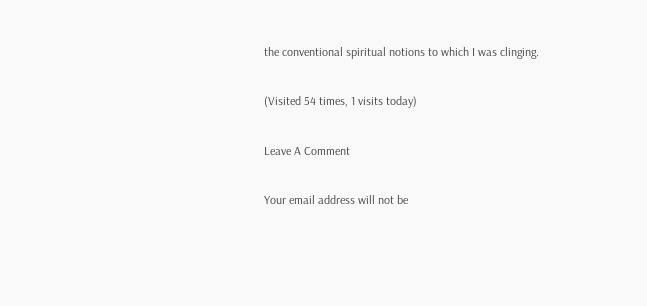the conventional spiritual notions to which I was clinging.

(Visited 54 times, 1 visits today)

Leave A Comment

Your email address will not be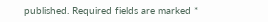published. Required fields are marked *